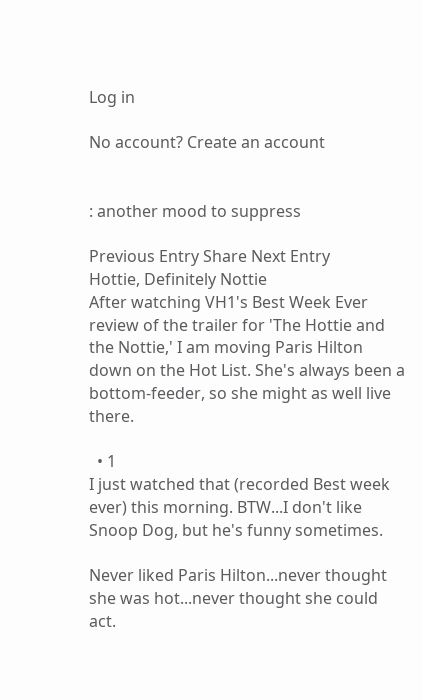Log in

No account? Create an account


: another mood to suppress

Previous Entry Share Next Entry
Hottie, Definitely Nottie
After watching VH1's Best Week Ever review of the trailer for 'The Hottie and the Nottie,' I am moving Paris Hilton down on the Hot List. She's always been a bottom-feeder, so she might as well live there.

  • 1
I just watched that (recorded Best week ever) this morning. BTW...I don't like Snoop Dog, but he's funny sometimes.

Never liked Paris Hilton...never thought she was hot...never thought she could act.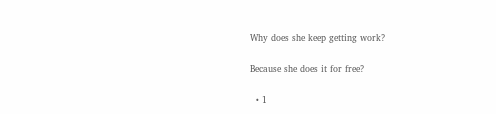Why does she keep getting work?

Because she does it for free?

  • 1